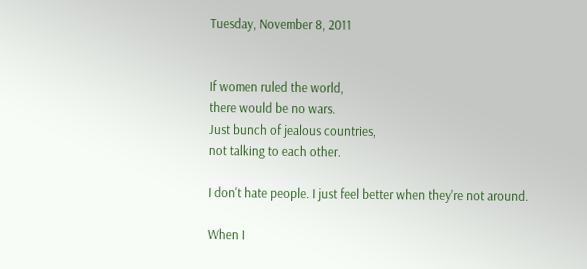Tuesday, November 8, 2011


If women ruled the world,
there would be no wars.
Just bunch of jealous countries,
not talking to each other.

I don't hate people. I just feel better when they're not around.

When I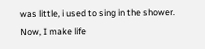was little, i used to sing in the shower.
Now, I make life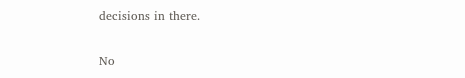decisions in there.

No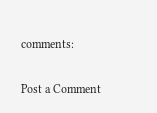comments:

Post a Comment